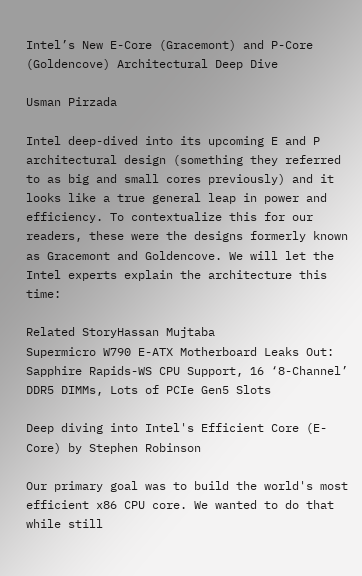Intel’s New E-Core (Gracemont) and P-Core (Goldencove) Architectural Deep Dive

Usman Pirzada

Intel deep-dived into its upcoming E and P architectural design (something they referred to as big and small cores previously) and it looks like a true general leap in power and efficiency. To contextualize this for our readers, these were the designs formerly known as Gracemont and Goldencove. We will let the Intel experts explain the architecture this time:

Related StoryHassan Mujtaba
Supermicro W790 E-ATX Motherboard Leaks Out: Sapphire Rapids-WS CPU Support, 16 ‘8-Channel’ DDR5 DIMMs, Lots of PCIe Gen5 Slots

Deep diving into Intel's Efficient Core (E-Core) by Stephen Robinson

Our primary goal was to build the world's most efficient x86 CPU core. We wanted to do that while still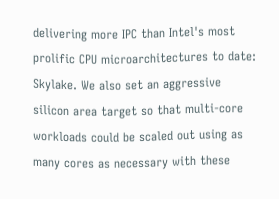delivering more IPC than Intel's most prolific CPU microarchitectures to date: Skylake. We also set an aggressive silicon area target so that multi-core workloads could be scaled out using as many cores as necessary with these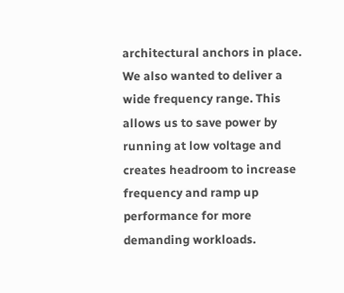architectural anchors in place. We also wanted to deliver a wide frequency range. This allows us to save power by running at low voltage and creates headroom to increase frequency and ramp up performance for more demanding workloads.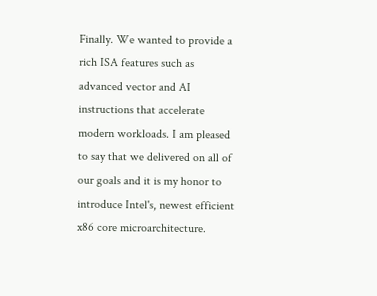Finally. We wanted to provide a rich ISA features such as advanced vector and AI instructions that accelerate modern workloads. I am pleased to say that we delivered on all of our goals and it is my honor to introduce Intel's, newest efficient x86 core microarchitecture.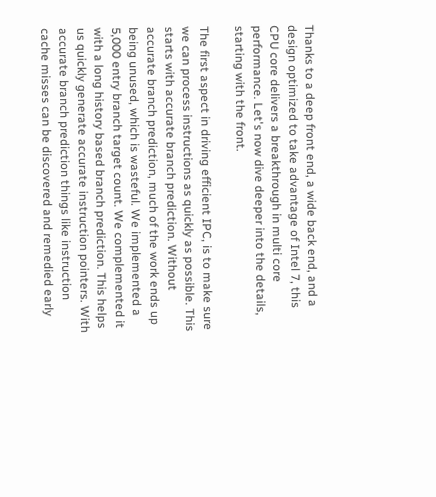Thanks to a deep front end, a wide back end, and a design optimized to take advantage of Intel 7, this CPU core delivers a breakthrough in multi core performance. Let's now dive deeper into the details, starting with the front.

The first aspect in driving efficient IPC, is to make sure we can process instructions as quickly as possible. This starts with accurate branch prediction. Without accurate branch prediction, much of the work ends up being unused, which is wasteful. We implemented a 5,000 entry branch target count. We complemented it with a long history based branch prediction. This helps us quickly generate accurate instruction pointers. With accurate branch prediction things like instruction cache misses can be discovered and remedied early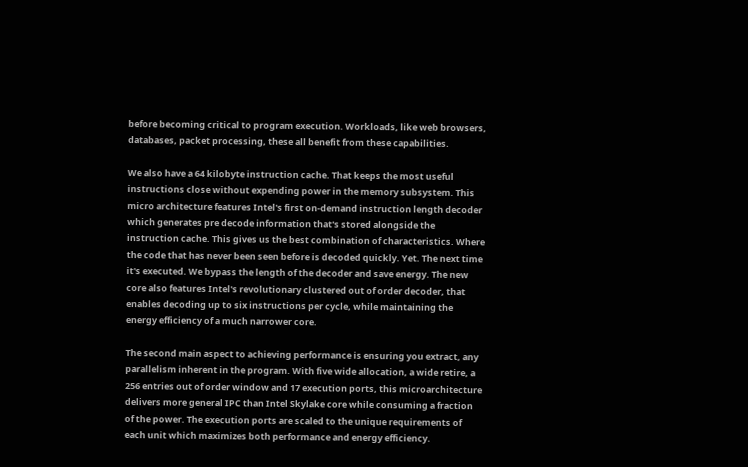before becoming critical to program execution. Workloads, like web browsers, databases, packet processing, these all benefit from these capabilities.

We also have a 64 kilobyte instruction cache. That keeps the most useful instructions close without expending power in the memory subsystem. This micro architecture features Intel's first on-demand instruction length decoder which generates pre decode information that's stored alongside the instruction cache. This gives us the best combination of characteristics. Where the code that has never been seen before is decoded quickly. Yet. The next time it's executed. We bypass the length of the decoder and save energy. The new core also features Intel's revolutionary clustered out of order decoder, that enables decoding up to six instructions per cycle, while maintaining the energy efficiency of a much narrower core.

The second main aspect to achieving performance is ensuring you extract, any parallelism inherent in the program. With five wide allocation, a wide retire, a 256 entries out of order window and 17 execution ports, this microarchitecture delivers more general IPC than Intel Skylake core while consuming a fraction of the power. The execution ports are scaled to the unique requirements of each unit which maximizes both performance and energy efficiency.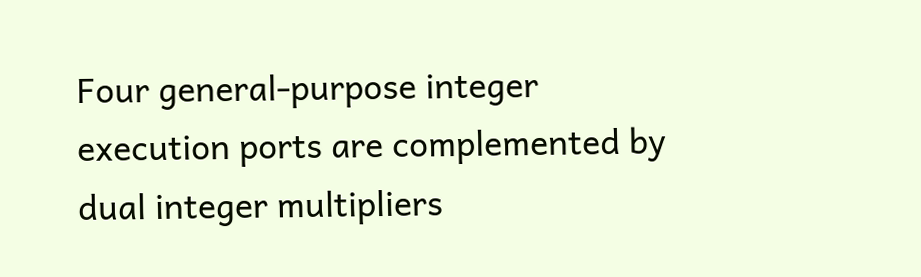Four general-purpose integer execution ports are complemented by dual integer multipliers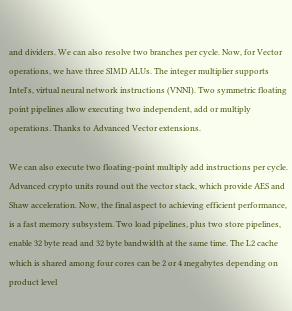and dividers. We can also resolve two branches per cycle. Now, for Vector operations, we have three SIMD ALUs. The integer multiplier supports Intel's, virtual neural network instructions (VNNI). Two symmetric floating point pipelines allow executing two independent, add or multiply operations. Thanks to Advanced Vector extensions.

We can also execute two floating-point multiply add instructions per cycle. Advanced crypto units round out the vector stack, which provide AES and Shaw acceleration. Now, the final aspect to achieving efficient performance, is a fast memory subsystem. Two load pipelines, plus two store pipelines, enable 32 byte read and 32 byte bandwidth at the same time. The L2 cache which is shared among four cores can be 2 or 4 megabytes depending on product level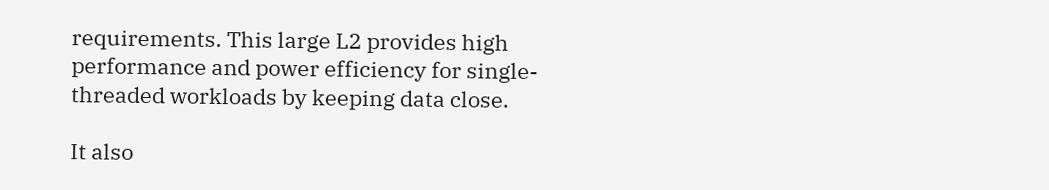requirements. This large L2 provides high performance and power efficiency for single-threaded workloads by keeping data close.

It also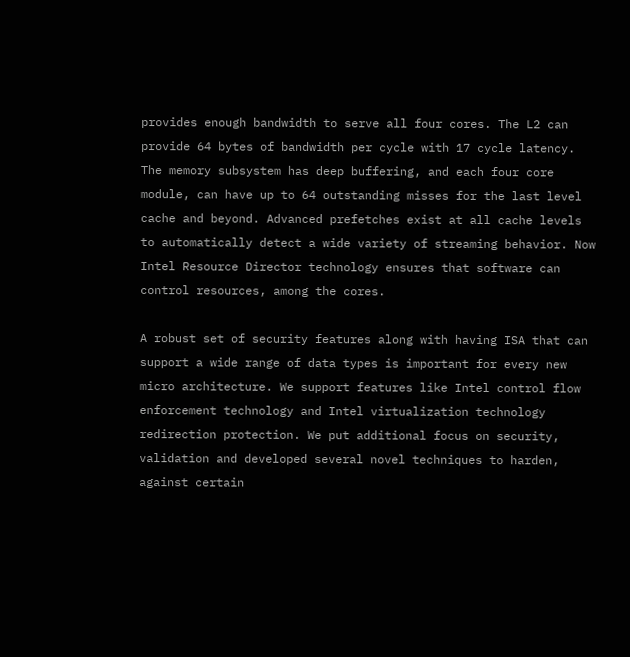provides enough bandwidth to serve all four cores. The L2 can provide 64 bytes of bandwidth per cycle with 17 cycle latency. The memory subsystem has deep buffering, and each four core module, can have up to 64 outstanding misses for the last level cache and beyond. Advanced prefetches exist at all cache levels to automatically detect a wide variety of streaming behavior. Now Intel Resource Director technology ensures that software can control resources, among the cores.

A robust set of security features along with having ISA that can support a wide range of data types is important for every new micro architecture. We support features like Intel control flow enforcement technology and Intel virtualization technology redirection protection. We put additional focus on security, validation and developed several novel techniques to harden, against certain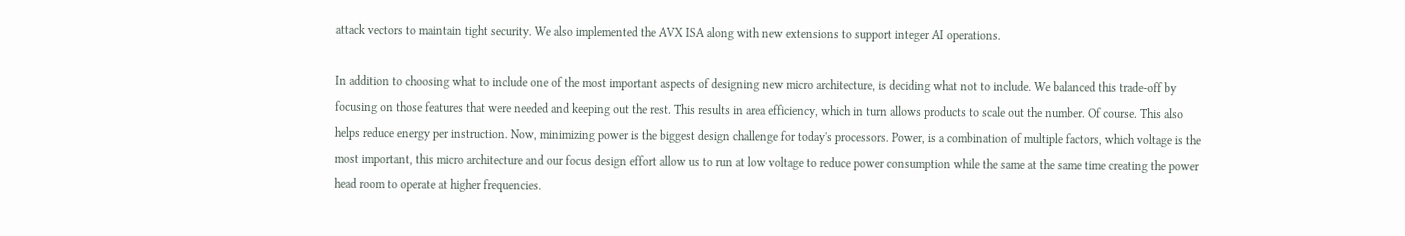attack vectors to maintain tight security. We also implemented the AVX ISA along with new extensions to support integer AI operations.

In addition to choosing what to include one of the most important aspects of designing new micro architecture, is deciding what not to include. We balanced this trade-off by focusing on those features that were needed and keeping out the rest. This results in area efficiency, which in turn allows products to scale out the number. Of course. This also helps reduce energy per instruction. Now, minimizing power is the biggest design challenge for today's processors. Power, is a combination of multiple factors, which voltage is the most important, this micro architecture and our focus design effort allow us to run at low voltage to reduce power consumption while the same at the same time creating the power head room to operate at higher frequencies.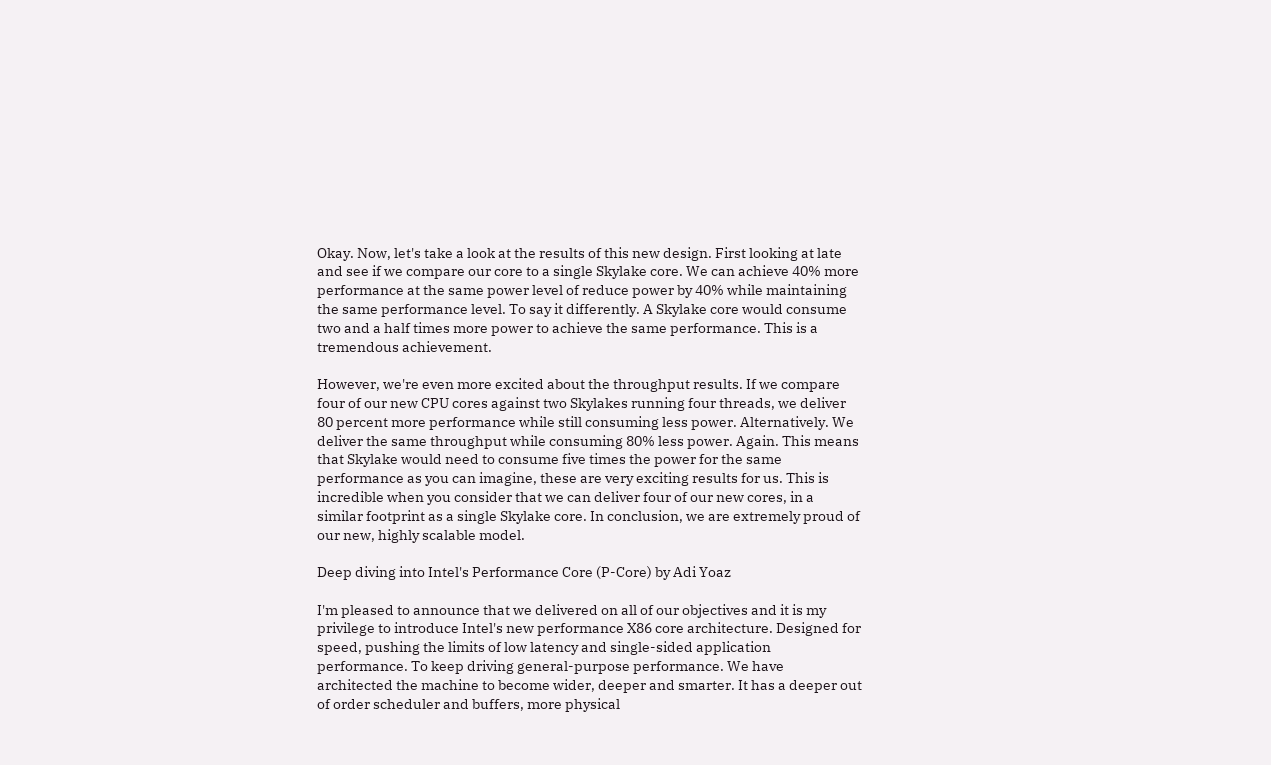Okay. Now, let's take a look at the results of this new design. First looking at late and see if we compare our core to a single Skylake core. We can achieve 40% more performance at the same power level of reduce power by 40% while maintaining the same performance level. To say it differently. A Skylake core would consume two and a half times more power to achieve the same performance. This is a tremendous achievement.

However, we're even more excited about the throughput results. If we compare four of our new CPU cores against two Skylakes running four threads, we deliver 80 percent more performance while still consuming less power. Alternatively. We deliver the same throughput while consuming 80% less power. Again. This means that Skylake would need to consume five times the power for the same performance as you can imagine, these are very exciting results for us. This is incredible when you consider that we can deliver four of our new cores, in a similar footprint as a single Skylake core. In conclusion, we are extremely proud of our new, highly scalable model.

Deep diving into Intel's Performance Core (P-Core) by Adi Yoaz

I'm pleased to announce that we delivered on all of our objectives and it is my privilege to introduce Intel's new performance X86 core architecture. Designed for speed, pushing the limits of low latency and single-sided application performance. To keep driving general-purpose performance. We have architected the machine to become wider, deeper and smarter. It has a deeper out of order scheduler and buffers, more physical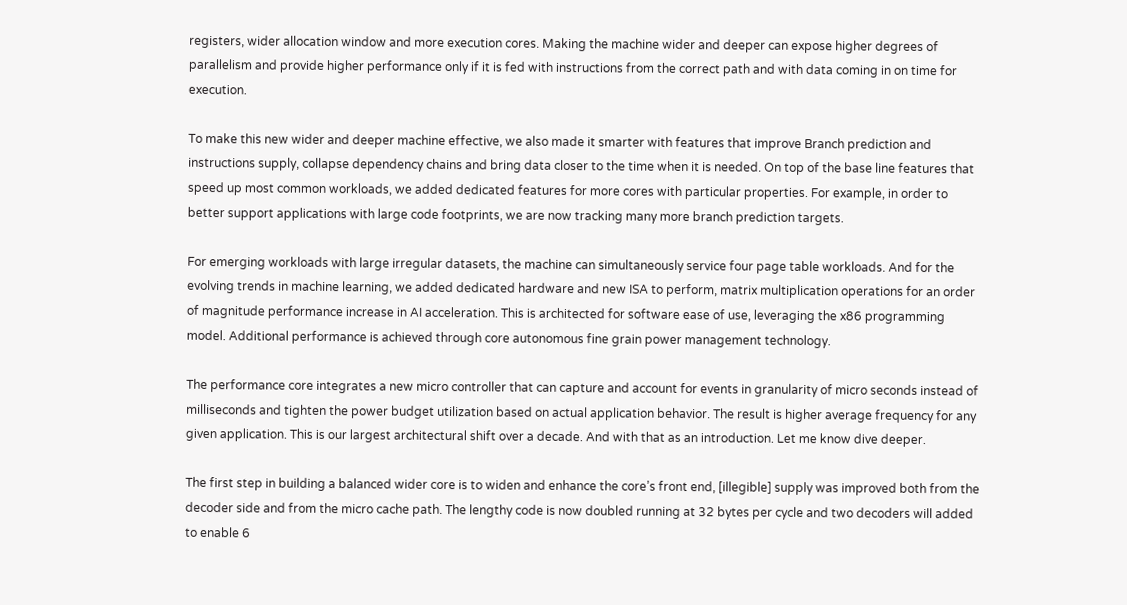registers, wider allocation window and more execution cores. Making the machine wider and deeper can expose higher degrees of parallelism and provide higher performance only if it is fed with instructions from the correct path and with data coming in on time for execution.

To make this new wider and deeper machine effective, we also made it smarter with features that improve Branch prediction and instructions supply, collapse dependency chains and bring data closer to the time when it is needed. On top of the base line features that speed up most common workloads, we added dedicated features for more cores with particular properties. For example, in order to better support applications with large code footprints, we are now tracking many more branch prediction targets.

For emerging workloads with large irregular datasets, the machine can simultaneously service four page table workloads. And for the evolving trends in machine learning, we added dedicated hardware and new ISA to perform, matrix multiplication operations for an order of magnitude performance increase in AI acceleration. This is architected for software ease of use, leveraging the x86 programming model. Additional performance is achieved through core autonomous fine grain power management technology.

The performance core integrates a new micro controller that can capture and account for events in granularity of micro seconds instead of milliseconds and tighten the power budget utilization based on actual application behavior. The result is higher average frequency for any given application. This is our largest architectural shift over a decade. And with that as an introduction. Let me know dive deeper.

The first step in building a balanced wider core is to widen and enhance the core’s front end, [illegible] supply was improved both from the decoder side and from the micro cache path. The lengthy code is now doubled running at 32 bytes per cycle and two decoders will added to enable 6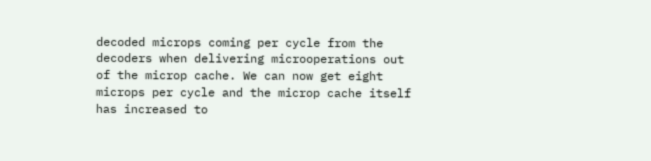decoded microps coming per cycle from the decoders when delivering microoperations out of the microp cache. We can now get eight microps per cycle and the microp cache itself has increased to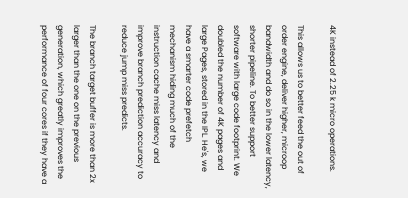4K instead of 2.25 k micro operations.

This allows us to better feed the out of order engine, deliver higher, microop bandwidth and do so in the lower latency, shorter pipeline. To better support software with large code footprint. We doubled the number of 4K pages and large Pages, stored in the IPL. He's, we have a smarter code prefetch mechanism hiding much of the instruction cache miss latency and improve branch prediction accuracy to reduce jump miss predicts.

The branch target buffer is more than 2x larger than the one on the previous generation, which greatly improves the performance of four cores if they have a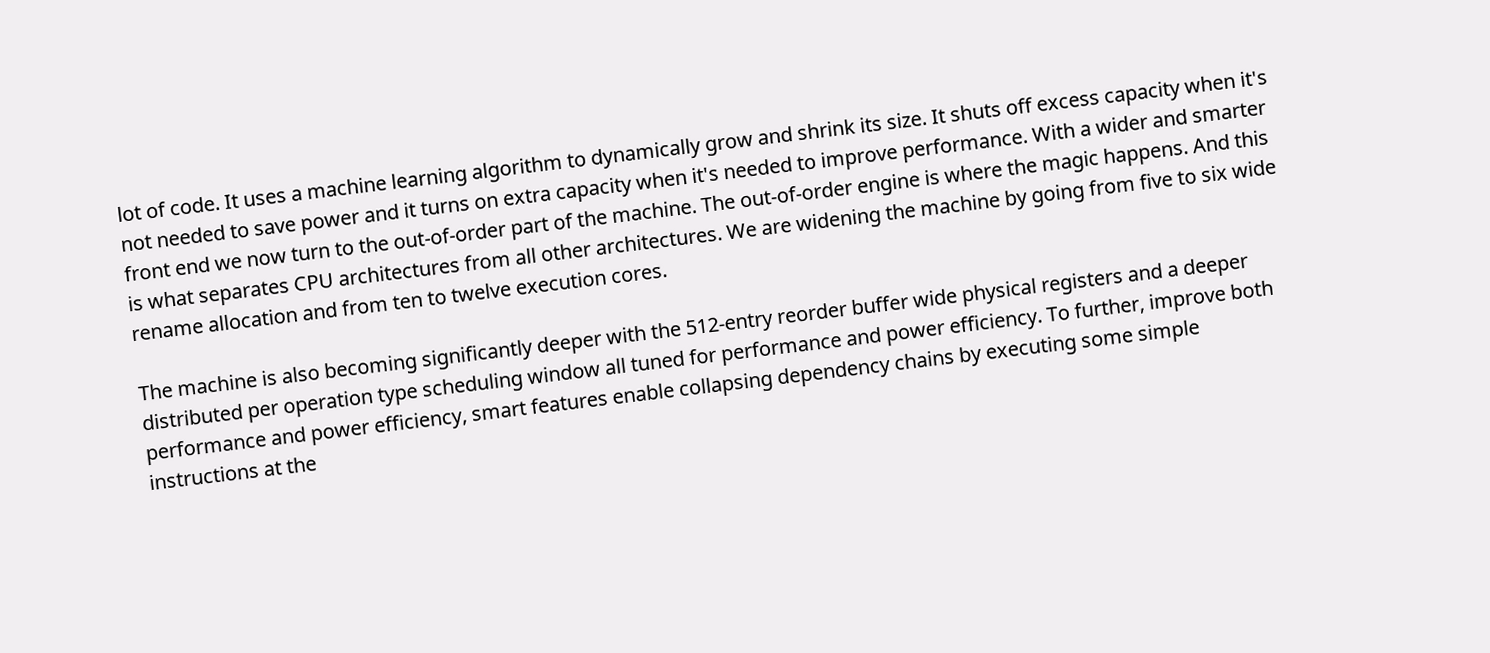lot of code. It uses a machine learning algorithm to dynamically grow and shrink its size. It shuts off excess capacity when it's not needed to save power and it turns on extra capacity when it's needed to improve performance. With a wider and smarter front end we now turn to the out-of-order part of the machine. The out-of-order engine is where the magic happens. And this is what separates CPU architectures from all other architectures. We are widening the machine by going from five to six wide rename allocation and from ten to twelve execution cores.

The machine is also becoming significantly deeper with the 512-entry reorder buffer wide physical registers and a deeper distributed per operation type scheduling window all tuned for performance and power efficiency. To further, improve both performance and power efficiency, smart features enable collapsing dependency chains by executing some simple instructions at the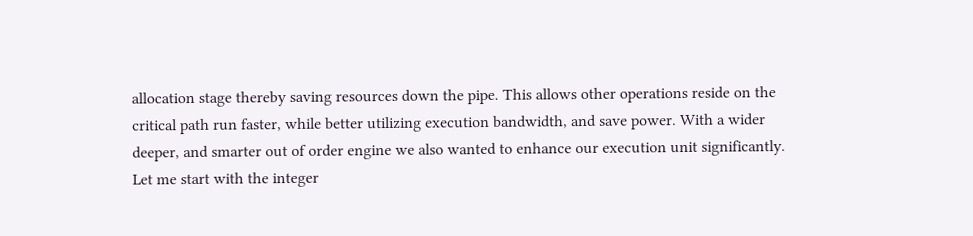allocation stage thereby saving resources down the pipe. This allows other operations reside on the critical path run faster, while better utilizing execution bandwidth, and save power. With a wider deeper, and smarter out of order engine we also wanted to enhance our execution unit significantly. Let me start with the integer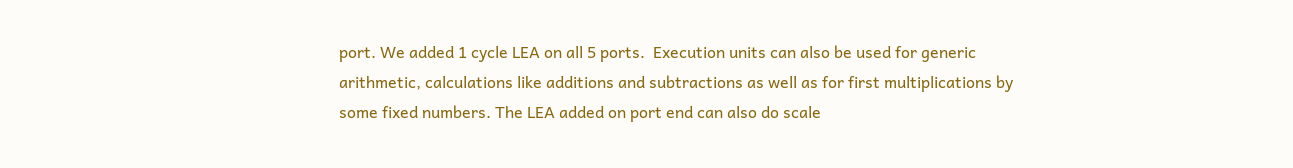port. We added 1 cycle LEA on all 5 ports.  Execution units can also be used for generic arithmetic, calculations like additions and subtractions as well as for first multiplications by some fixed numbers. The LEA added on port end can also do scale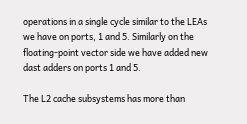operations in a single cycle similar to the LEAs we have on ports, 1 and 5. Similarly on the floating-point vector side we have added new dast adders on ports 1 and 5.

The L2 cache subsystems has more than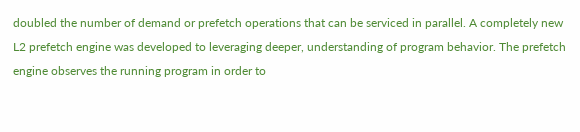doubled the number of demand or prefetch operations that can be serviced in parallel. A completely new L2 prefetch engine was developed to leveraging deeper, understanding of program behavior. The prefetch engine observes the running program in order to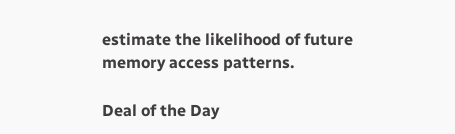estimate the likelihood of future memory access patterns.

Deal of the Day